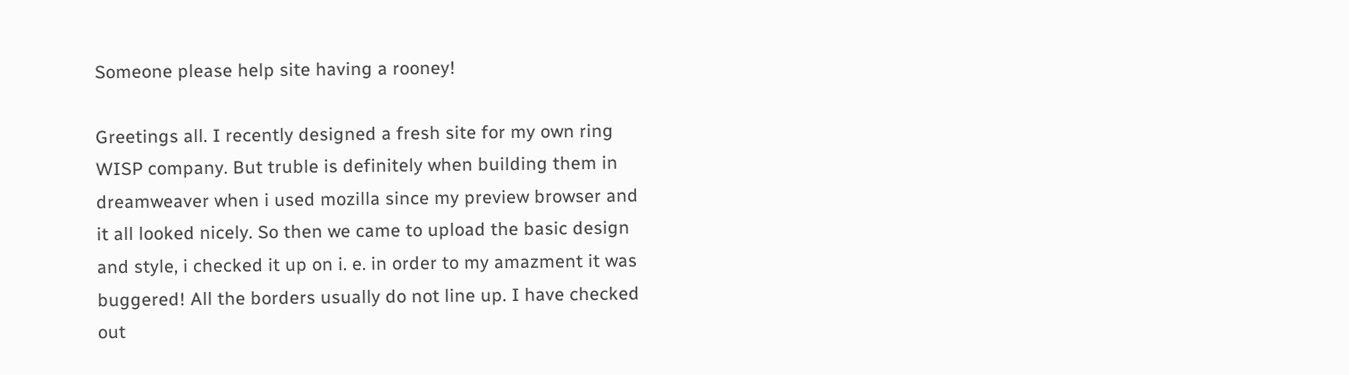Someone please help site having a rooney!

Greetings all. I recently designed a fresh site for my own ring WISP company. But truble is definitely when building them in dreamweaver when i used mozilla since my preview browser and it all looked nicely. So then we came to upload the basic design and style, i checked it up on i. e. in order to my amazment it was buggered! All the borders usually do not line up. I have checked out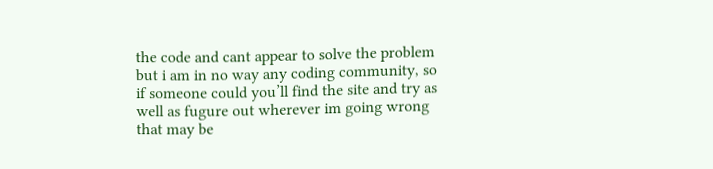the code and cant appear to solve the problem but i am in no way any coding community, so if someone could you’ll find the site and try as well as fugure out wherever im going wrong that may be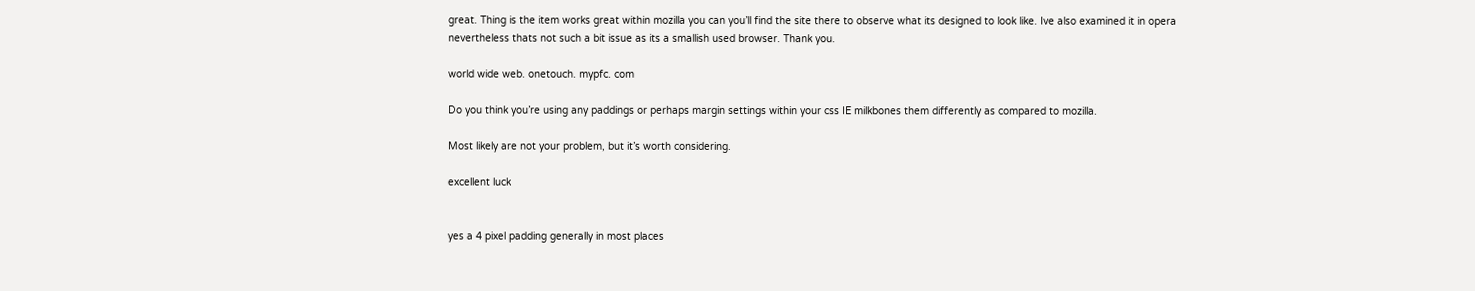great. Thing is the item works great within mozilla you can you’ll find the site there to observe what its designed to look like. Ive also examined it in opera nevertheless thats not such a bit issue as its a smallish used browser. Thank you.

world wide web. onetouch. mypfc. com

Do you think you’re using any paddings or perhaps margin settings within your css IE milkbones them differently as compared to mozilla.

Most likely are not your problem, but it’s worth considering.

excellent luck


yes a 4 pixel padding generally in most places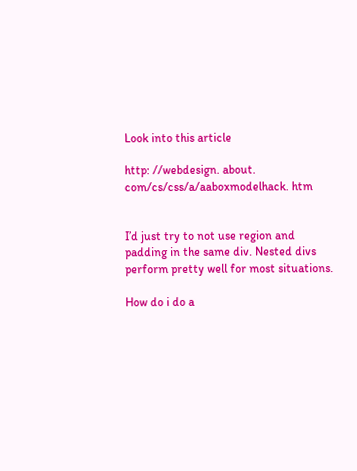Look into this article

http: //webdesign. about. com/cs/css/a/aaboxmodelhack. htm


I’d just try to not use region and padding in the same div. Nested divs perform pretty well for most situations.

How do i do a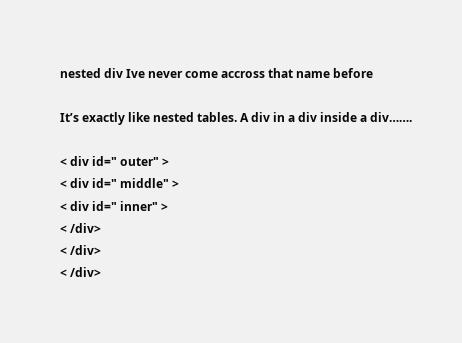nested div Ive never come accross that name before

It’s exactly like nested tables. A div in a div inside a div…….

< div id=" outer" >
< div id=" middle" >
< div id=" inner" >
< /div>
< /div>
< /div>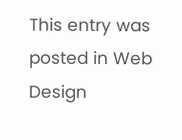This entry was posted in Web Design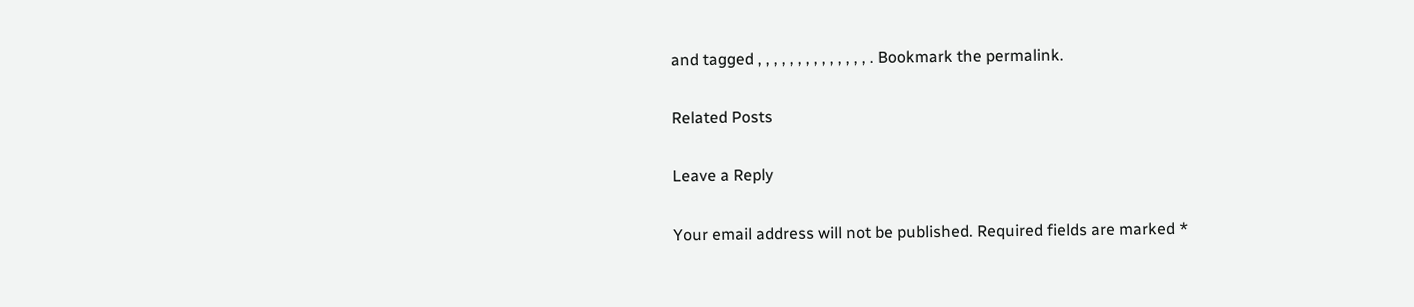and tagged , , , , , , , , , , , , , , . Bookmark the permalink.

Related Posts

Leave a Reply

Your email address will not be published. Required fields are marked *